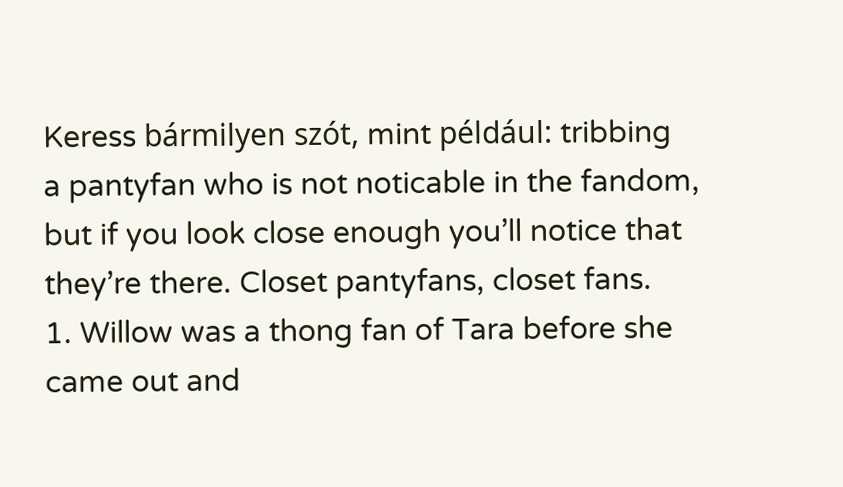Keress bármilyen szót, mint például: tribbing
a pantyfan who is not noticable in the fandom, but if you look close enough you’ll notice that they’re there. Closet pantyfans, closet fans.
1. Willow was a thong fan of Tara before she came out and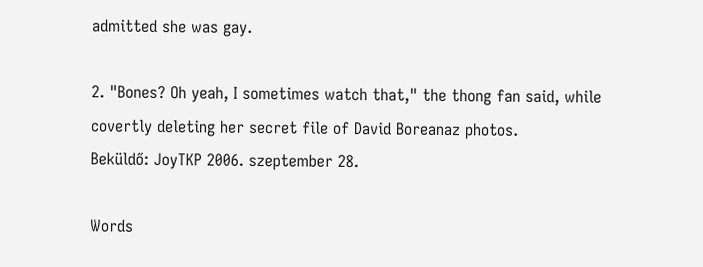admitted she was gay.

2. "Bones? Oh yeah, I sometimes watch that," the thong fan said, while covertly deleting her secret file of David Boreanaz photos.
Beküldő: JoyTKP 2006. szeptember 28.

Words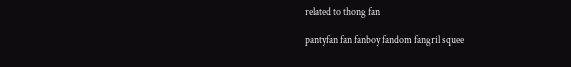related to thong fan

pantyfan fan fanboy fandom fangril squee